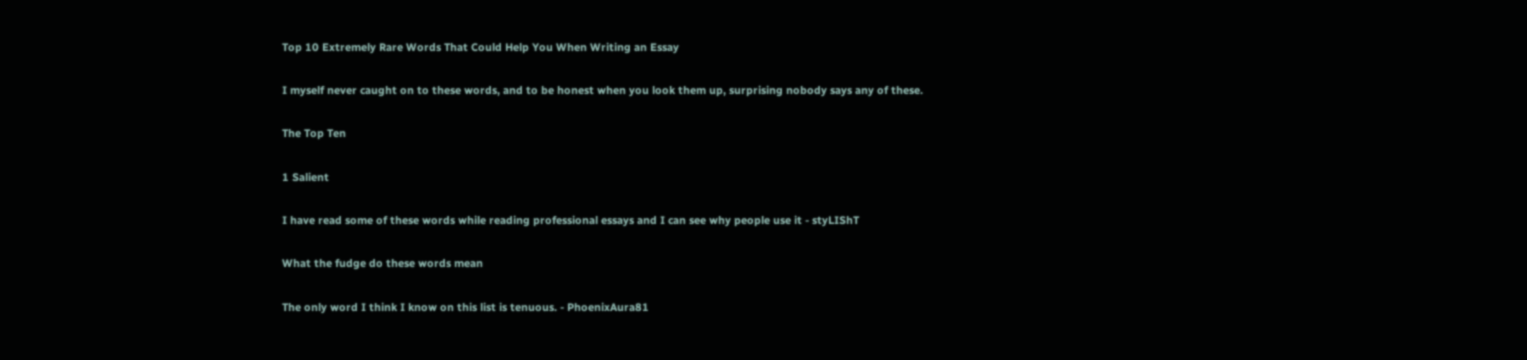Top 10 Extremely Rare Words That Could Help You When Writing an Essay

I myself never caught on to these words, and to be honest when you look them up, surprising nobody says any of these.

The Top Ten

1 Salient

I have read some of these words while reading professional essays and I can see why people use it - styLIShT

What the fudge do these words mean

The only word I think I know on this list is tenuous. - PhoenixAura81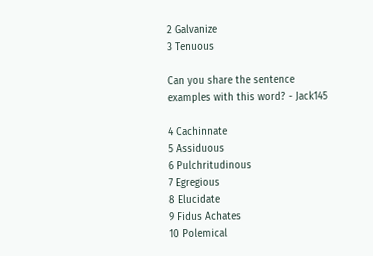2 Galvanize
3 Tenuous

Can you share the sentence examples with this word? - Jack145

4 Cachinnate
5 Assiduous
6 Pulchritudinous
7 Egregious
8 Elucidate
9 Fidus Achates
10 Polemical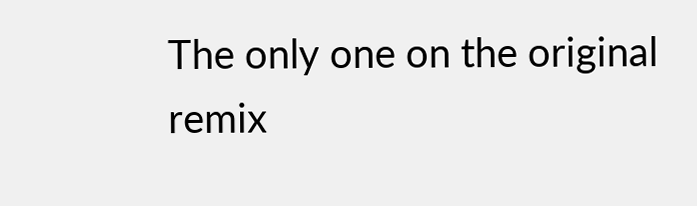The only one on the original remix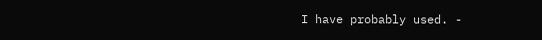I have probably used. -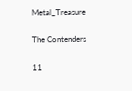Metal_Treasure

The Contenders

11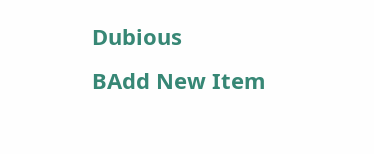Dubious
BAdd New Item